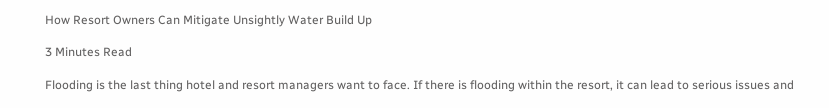How Resort Owners Can Mitigate Unsightly Water Build Up

3 Minutes Read

Flooding is the last thing hotel and resort managers want to face. If there is flooding within the resort, it can lead to serious issues and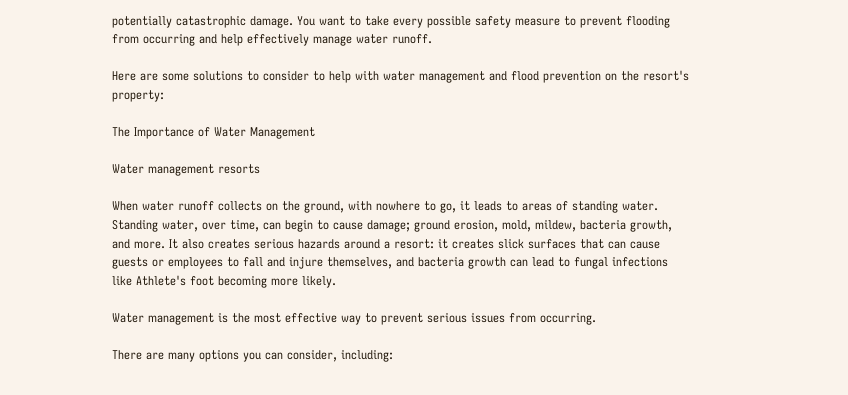potentially catastrophic damage. You want to take every possible safety measure to prevent flooding from occurring and help effectively manage water runoff.

Here are some solutions to consider to help with water management and flood prevention on the resort's property:

The Importance of Water Management

Water management resorts

When water runoff collects on the ground, with nowhere to go, it leads to areas of standing water. Standing water, over time, can begin to cause damage; ground erosion, mold, mildew, bacteria growth, and more. It also creates serious hazards around a resort: it creates slick surfaces that can cause guests or employees to fall and injure themselves, and bacteria growth can lead to fungal infections like Athlete's foot becoming more likely.

Water management is the most effective way to prevent serious issues from occurring.

There are many options you can consider, including: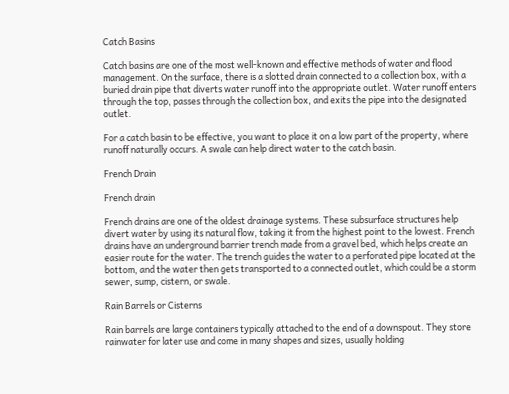Catch Basins

Catch basins are one of the most well-known and effective methods of water and flood management. On the surface, there is a slotted drain connected to a collection box, with a buried drain pipe that diverts water runoff into the appropriate outlet. Water runoff enters through the top, passes through the collection box, and exits the pipe into the designated outlet.

For a catch basin to be effective, you want to place it on a low part of the property, where runoff naturally occurs. A swale can help direct water to the catch basin.

French Drain

French drain

French drains are one of the oldest drainage systems. These subsurface structures help divert water by using its natural flow, taking it from the highest point to the lowest. French drains have an underground barrier trench made from a gravel bed, which helps create an easier route for the water. The trench guides the water to a perforated pipe located at the bottom, and the water then gets transported to a connected outlet, which could be a storm sewer, sump, cistern, or swale.

Rain Barrels or Cisterns

Rain barrels are large containers typically attached to the end of a downspout. They store rainwater for later use and come in many shapes and sizes, usually holding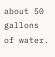about 50 gallons of water.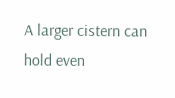A larger cistern can hold even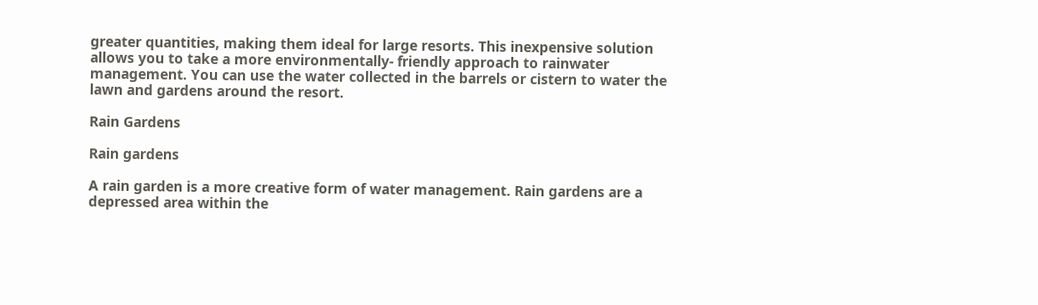greater quantities, making them ideal for large resorts. This inexpensive solution allows you to take a more environmentally- friendly approach to rainwater management. You can use the water collected in the barrels or cistern to water the lawn and gardens around the resort.

Rain Gardens

Rain gardens

A rain garden is a more creative form of water management. Rain gardens are a depressed area within the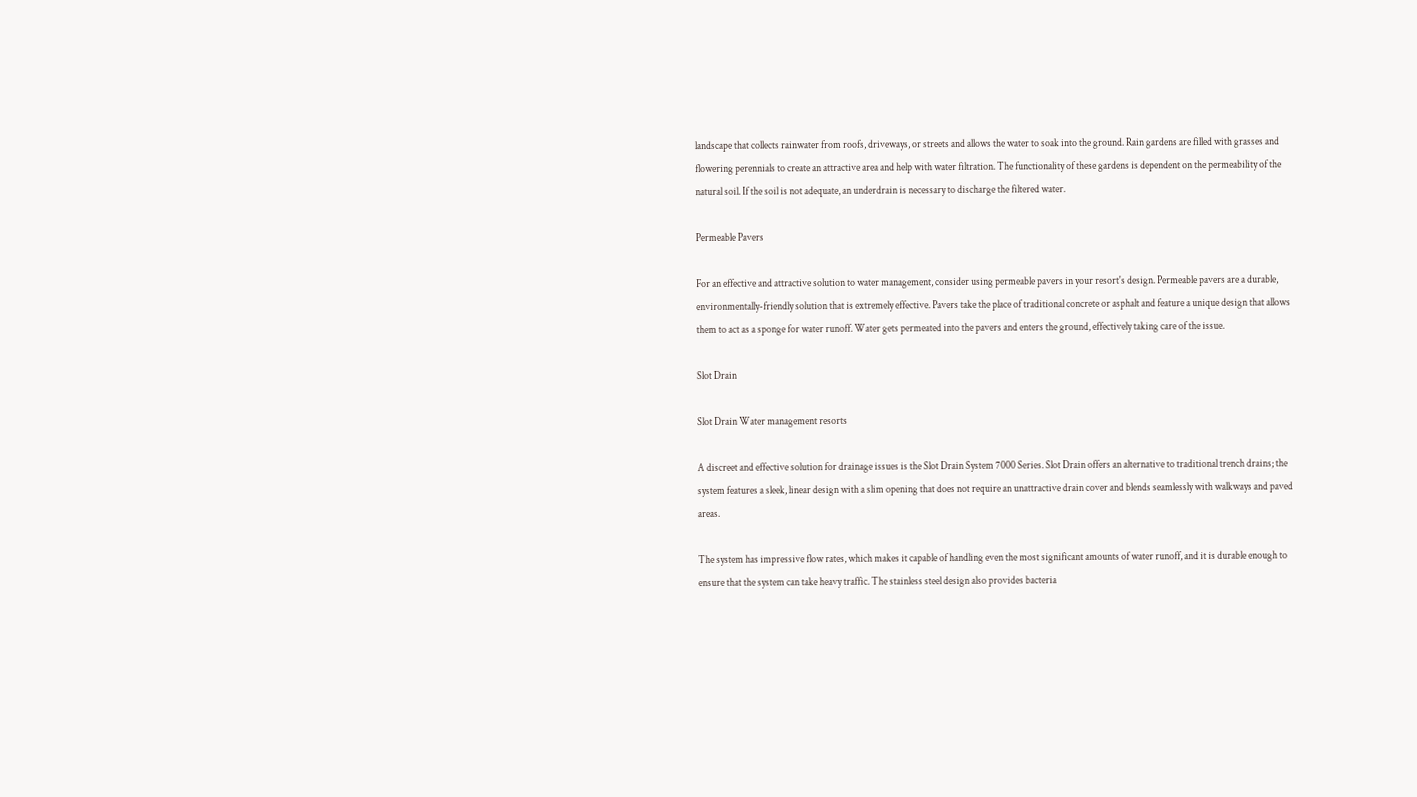landscape that collects rainwater from roofs, driveways, or streets and allows the water to soak into the ground. Rain gardens are filled with grasses and flowering perennials to create an attractive area and help with water filtration. The functionality of these gardens is dependent on the permeability of the natural soil. If the soil is not adequate, an underdrain is necessary to discharge the filtered water.

Permeable Pavers

For an effective and attractive solution to water management, consider using permeable pavers in your resort's design. Permeable pavers are a durable, environmentally-friendly solution that is extremely effective. Pavers take the place of traditional concrete or asphalt and feature a unique design that allows them to act as a sponge for water runoff. Water gets permeated into the pavers and enters the ground, effectively taking care of the issue.

Slot Drain

Slot Drain Water management resorts

A discreet and effective solution for drainage issues is the Slot Drain System 7000 Series. Slot Drain offers an alternative to traditional trench drains; the system features a sleek, linear design with a slim opening that does not require an unattractive drain cover and blends seamlessly with walkways and paved areas.

The system has impressive flow rates, which makes it capable of handling even the most significant amounts of water runoff, and it is durable enough to ensure that the system can take heavy traffic. The stainless steel design also provides bacteria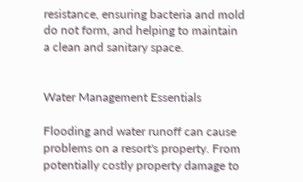resistance, ensuring bacteria and mold do not form, and helping to maintain a clean and sanitary space.


Water Management Essentials

Flooding and water runoff can cause problems on a resort's property. From potentially costly property damage to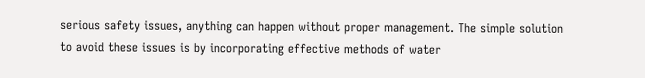serious safety issues, anything can happen without proper management. The simple solution to avoid these issues is by incorporating effective methods of water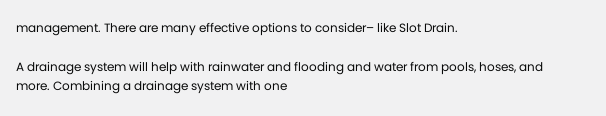management. There are many effective options to consider– like Slot Drain.

A drainage system will help with rainwater and flooding and water from pools, hoses, and more. Combining a drainage system with one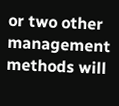or two other management methods will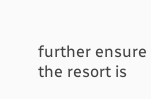further ensure the resort is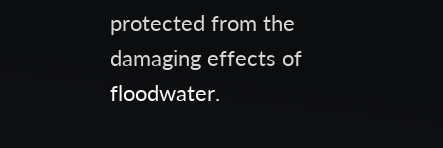protected from the damaging effects of floodwater.